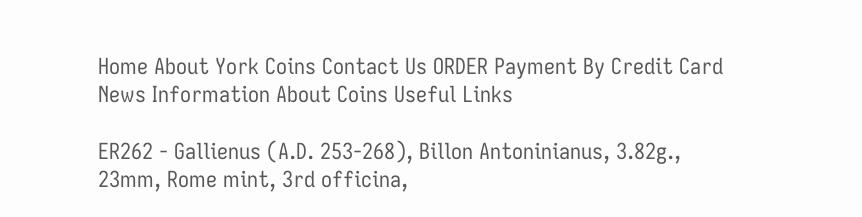Home About York Coins Contact Us ORDER Payment By Credit Card News Information About Coins Useful Links

ER262 - Gallienus (A.D. 253-268), Billon Antoninianus, 3.82g., 23mm, Rome mint, 3rd officina,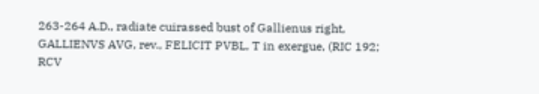263-264 A.D., radiate cuirassed bust of Gallienus right, GALLIENVS AVG, rev., FELICIT PVBL, T in exergue, (RIC 192; RCV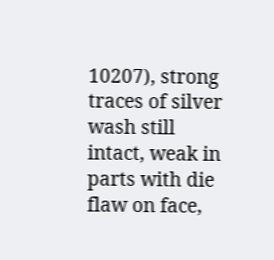10207), strong traces of silver wash still intact, weak in parts with die flaw on face,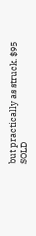but practically as struck. $95 SOLD